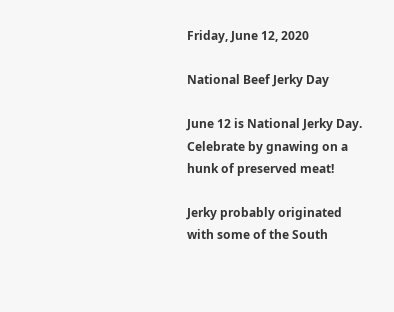Friday, June 12, 2020

National Beef Jerky Day

June 12 is National Jerky Day. Celebrate by gnawing on a hunk of preserved meat!

Jerky probably originated with some of the South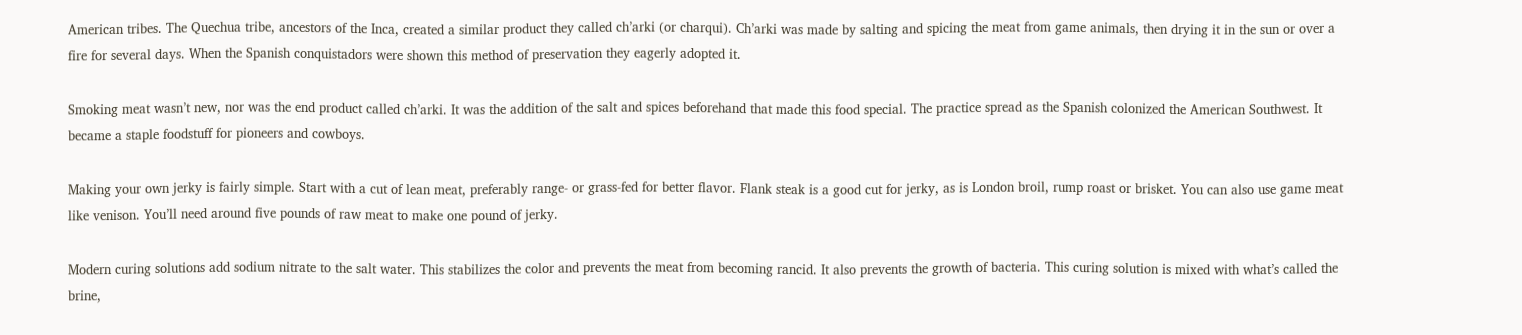American tribes. The Quechua tribe, ancestors of the Inca, created a similar product they called ch’arki (or charqui). Ch’arki was made by salting and spicing the meat from game animals, then drying it in the sun or over a fire for several days. When the Spanish conquistadors were shown this method of preservation they eagerly adopted it.

Smoking meat wasn’t new, nor was the end product called ch’arki. It was the addition of the salt and spices beforehand that made this food special. The practice spread as the Spanish colonized the American Southwest. It became a staple foodstuff for pioneers and cowboys.

Making your own jerky is fairly simple. Start with a cut of lean meat, preferably range- or grass-fed for better flavor. Flank steak is a good cut for jerky, as is London broil, rump roast or brisket. You can also use game meat like venison. You’ll need around five pounds of raw meat to make one pound of jerky.

Modern curing solutions add sodium nitrate to the salt water. This stabilizes the color and prevents the meat from becoming rancid. It also prevents the growth of bacteria. This curing solution is mixed with what’s called the brine,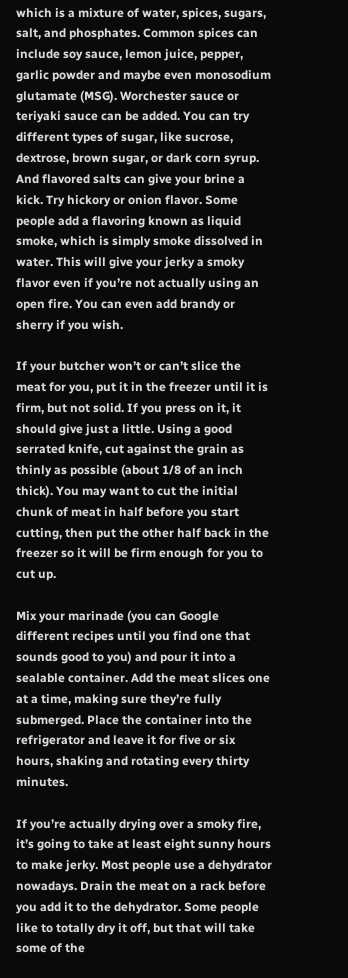which is a mixture of water, spices, sugars, salt, and phosphates. Common spices can include soy sauce, lemon juice, pepper, garlic powder and maybe even monosodium glutamate (MSG). Worchester sauce or teriyaki sauce can be added. You can try different types of sugar, like sucrose, dextrose, brown sugar, or dark corn syrup. And flavored salts can give your brine a kick. Try hickory or onion flavor. Some people add a flavoring known as liquid smoke, which is simply smoke dissolved in water. This will give your jerky a smoky flavor even if you’re not actually using an open fire. You can even add brandy or sherry if you wish.

If your butcher won’t or can’t slice the meat for you, put it in the freezer until it is firm, but not solid. If you press on it, it should give just a little. Using a good serrated knife, cut against the grain as thinly as possible (about 1/8 of an inch thick). You may want to cut the initial chunk of meat in half before you start cutting, then put the other half back in the freezer so it will be firm enough for you to cut up.

Mix your marinade (you can Google different recipes until you find one that sounds good to you) and pour it into a sealable container. Add the meat slices one at a time, making sure they’re fully submerged. Place the container into the refrigerator and leave it for five or six hours, shaking and rotating every thirty minutes.

If you’re actually drying over a smoky fire, it’s going to take at least eight sunny hours to make jerky. Most people use a dehydrator nowadays. Drain the meat on a rack before you add it to the dehydrator. Some people like to totally dry it off, but that will take some of the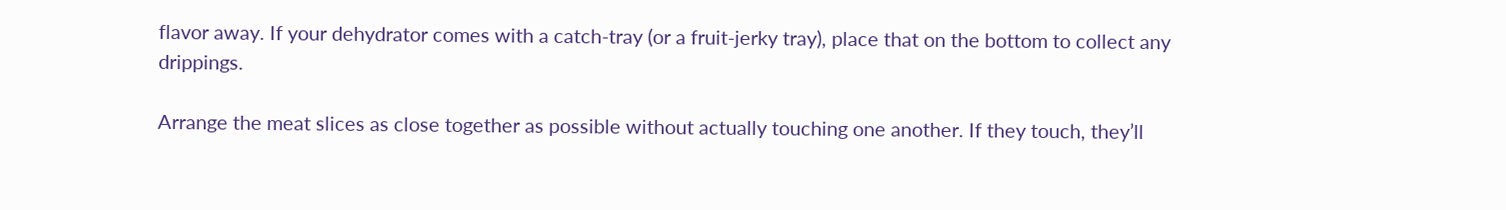flavor away. If your dehydrator comes with a catch-tray (or a fruit-jerky tray), place that on the bottom to collect any drippings.

Arrange the meat slices as close together as possible without actually touching one another. If they touch, they’ll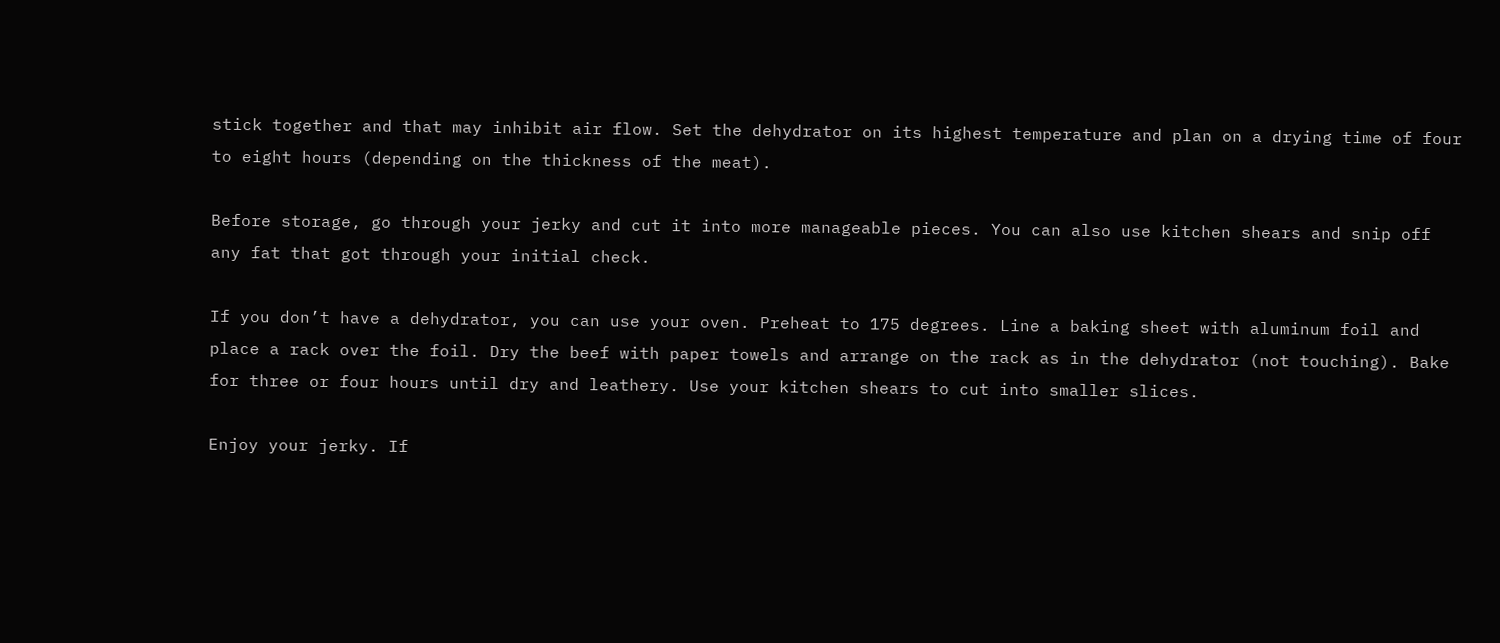stick together and that may inhibit air flow. Set the dehydrator on its highest temperature and plan on a drying time of four to eight hours (depending on the thickness of the meat).

Before storage, go through your jerky and cut it into more manageable pieces. You can also use kitchen shears and snip off any fat that got through your initial check.

If you don’t have a dehydrator, you can use your oven. Preheat to 175 degrees. Line a baking sheet with aluminum foil and place a rack over the foil. Dry the beef with paper towels and arrange on the rack as in the dehydrator (not touching). Bake for three or four hours until dry and leathery. Use your kitchen shears to cut into smaller slices.

Enjoy your jerky. If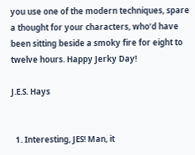you use one of the modern techniques, spare a thought for your characters, who’d have been sitting beside a smoky fire for eight to twelve hours. Happy Jerky Day!

J.E.S. Hays


  1. Interesting, JES! Man, it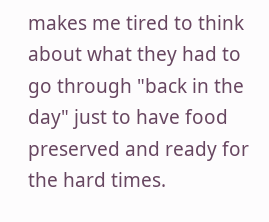makes me tired to think about what they had to go through "back in the day" just to have food preserved and ready for the hard times.